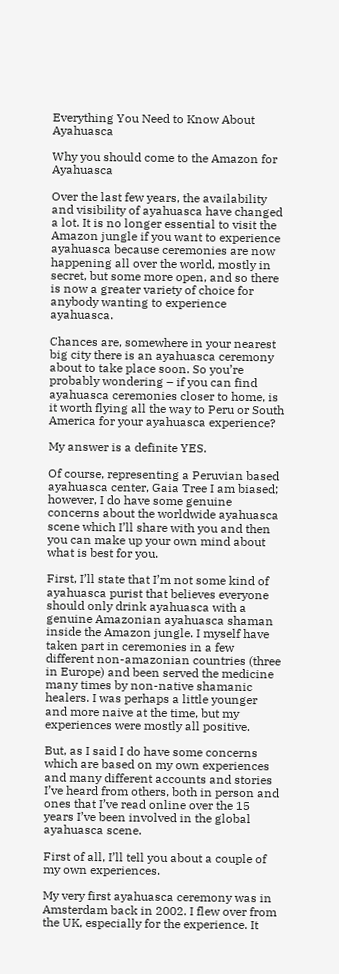Everything You Need to Know About Ayahuasca

Why you should come to the Amazon for Ayahuasca

Over the last few years, the availability and visibility of ayahuasca have changed a lot. It is no longer essential to visit the Amazon jungle if you want to experience ayahuasca because ceremonies are now happening all over the world, mostly in secret, but some more open, and so there is now a greater variety of choice for anybody wanting to experience ayahuasca.

Chances are, somewhere in your nearest big city there is an ayahuasca ceremony about to take place soon. So you’re probably wondering – if you can find ayahuasca ceremonies closer to home, is it worth flying all the way to Peru or South America for your ayahuasca experience?

My answer is a definite YES.

Of course, representing a Peruvian based ayahuasca center, Gaia Tree I am biased; however, I do have some genuine concerns about the worldwide ayahuasca scene which I’ll share with you and then you can make up your own mind about what is best for you.

First, I’ll state that I’m not some kind of ayahuasca purist that believes everyone should only drink ayahuasca with a genuine Amazonian ayahuasca shaman inside the Amazon jungle. I myself have taken part in ceremonies in a few different non-amazonian countries (three in Europe) and been served the medicine many times by non-native shamanic healers. I was perhaps a little younger and more naive at the time, but my experiences were mostly all positive.

But, as I said I do have some concerns which are based on my own experiences and many different accounts and stories I’ve heard from others, both in person and ones that I’ve read online over the 15 years I’ve been involved in the global ayahuasca scene.

First of all, I’ll tell you about a couple of my own experiences.

My very first ayahuasca ceremony was in Amsterdam back in 2002. I flew over from the UK, especially for the experience. It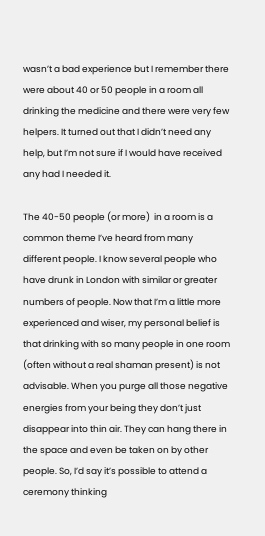wasn’t a bad experience but I remember there were about 40 or 50 people in a room all drinking the medicine and there were very few helpers. It turned out that I didn’t need any help, but I’m not sure if I would have received any had I needed it.

The 40-50 people (or more)  in a room is a common theme I’ve heard from many different people. I know several people who have drunk in London with similar or greater numbers of people. Now that I’m a little more experienced and wiser, my personal belief is that drinking with so many people in one room (often without a real shaman present) is not advisable. When you purge all those negative energies from your being they don’t just disappear into thin air. They can hang there in the space and even be taken on by other people. So, I’d say it’s possible to attend a ceremony thinking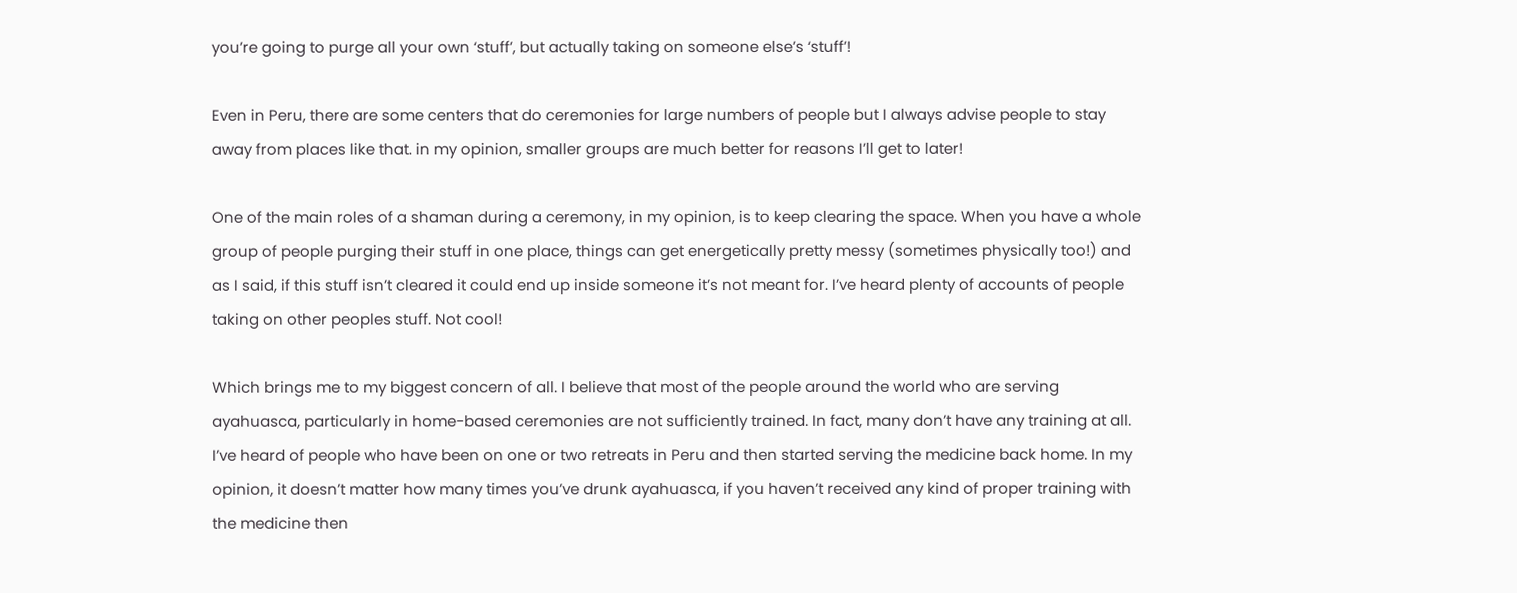you’re going to purge all your own ‘stuff’, but actually taking on someone else’s ‘stuff’!

Even in Peru, there are some centers that do ceremonies for large numbers of people but I always advise people to stay away from places like that. in my opinion, smaller groups are much better for reasons I’ll get to later!

One of the main roles of a shaman during a ceremony, in my opinion, is to keep clearing the space. When you have a whole group of people purging their stuff in one place, things can get energetically pretty messy (sometimes physically too!) and as I said, if this stuff isn’t cleared it could end up inside someone it’s not meant for. I’ve heard plenty of accounts of people taking on other peoples stuff. Not cool!

Which brings me to my biggest concern of all. I believe that most of the people around the world who are serving ayahuasca, particularly in home-based ceremonies are not sufficiently trained. In fact, many don’t have any training at all. I’ve heard of people who have been on one or two retreats in Peru and then started serving the medicine back home. In my opinion, it doesn’t matter how many times you’ve drunk ayahuasca, if you haven’t received any kind of proper training with the medicine then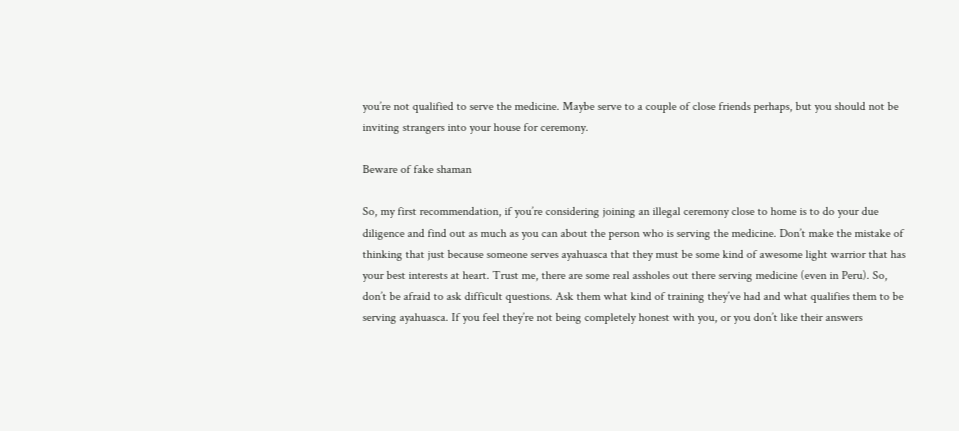you’re not qualified to serve the medicine. Maybe serve to a couple of close friends perhaps, but you should not be inviting strangers into your house for ceremony.

Beware of fake shaman

So, my first recommendation, if you’re considering joining an illegal ceremony close to home is to do your due diligence and find out as much as you can about the person who is serving the medicine. Don’t make the mistake of thinking that just because someone serves ayahuasca that they must be some kind of awesome light warrior that has your best interests at heart. Trust me, there are some real assholes out there serving medicine (even in Peru). So, don’t be afraid to ask difficult questions. Ask them what kind of training they’ve had and what qualifies them to be serving ayahuasca. If you feel they’re not being completely honest with you, or you don’t like their answers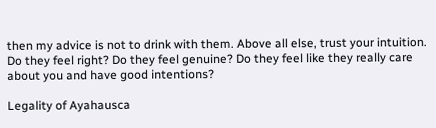then my advice is not to drink with them. Above all else, trust your intuition. Do they feel right? Do they feel genuine? Do they feel like they really care about you and have good intentions?

Legality of Ayahausca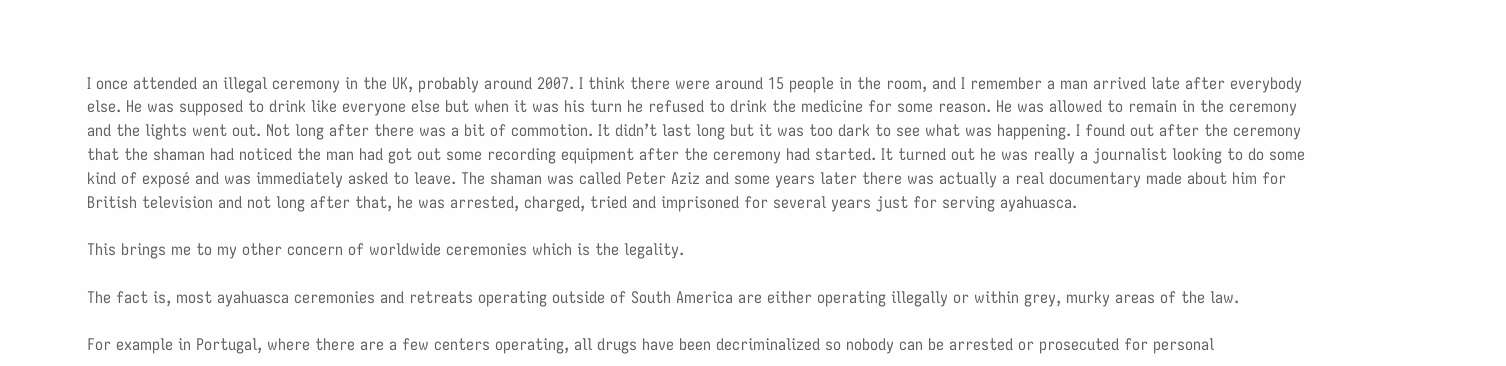I once attended an illegal ceremony in the UK, probably around 2007. I think there were around 15 people in the room, and I remember a man arrived late after everybody else. He was supposed to drink like everyone else but when it was his turn he refused to drink the medicine for some reason. He was allowed to remain in the ceremony and the lights went out. Not long after there was a bit of commotion. It didn’t last long but it was too dark to see what was happening. I found out after the ceremony that the shaman had noticed the man had got out some recording equipment after the ceremony had started. It turned out he was really a journalist looking to do some kind of exposé and was immediately asked to leave. The shaman was called Peter Aziz and some years later there was actually a real documentary made about him for British television and not long after that, he was arrested, charged, tried and imprisoned for several years just for serving ayahuasca.

This brings me to my other concern of worldwide ceremonies which is the legality.

The fact is, most ayahuasca ceremonies and retreats operating outside of South America are either operating illegally or within grey, murky areas of the law.

For example in Portugal, where there are a few centers operating, all drugs have been decriminalized so nobody can be arrested or prosecuted for personal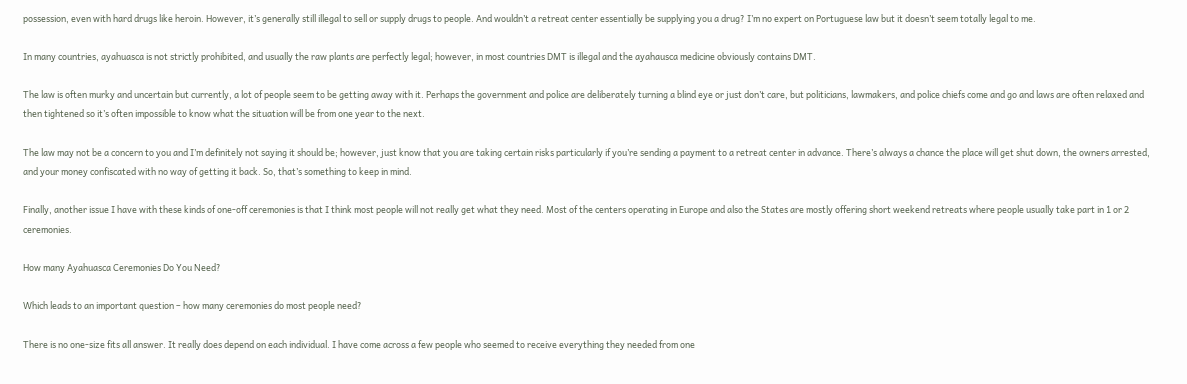possession, even with hard drugs like heroin. However, it’s generally still illegal to sell or supply drugs to people. And wouldn’t a retreat center essentially be supplying you a drug? I’m no expert on Portuguese law but it doesn’t seem totally legal to me.

In many countries, ayahuasca is not strictly prohibited, and usually the raw plants are perfectly legal; however, in most countries DMT is illegal and the ayahausca medicine obviously contains DMT.

The law is often murky and uncertain but currently, a lot of people seem to be getting away with it. Perhaps the government and police are deliberately turning a blind eye or just don’t care, but politicians, lawmakers, and police chiefs come and go and laws are often relaxed and then tightened so it’s often impossible to know what the situation will be from one year to the next.

The law may not be a concern to you and I’m definitely not saying it should be; however, just know that you are taking certain risks particularly if you’re sending a payment to a retreat center in advance. There’s always a chance the place will get shut down, the owners arrested, and your money confiscated with no way of getting it back. So, that’s something to keep in mind.

Finally, another issue I have with these kinds of one-off ceremonies is that I think most people will not really get what they need. Most of the centers operating in Europe and also the States are mostly offering short weekend retreats where people usually take part in 1 or 2 ceremonies.

How many Ayahuasca Ceremonies Do You Need?

Which leads to an important question – how many ceremonies do most people need?

There is no one-size fits all answer. It really does depend on each individual. I have come across a few people who seemed to receive everything they needed from one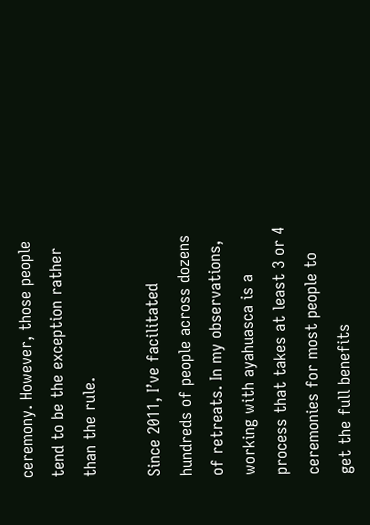ceremony. However, those people tend to be the exception rather than the rule.

Since 2011, I’ve facilitated hundreds of people across dozens of retreats. In my observations, working with ayahuasca is a process that takes at least 3 or 4 ceremonies for most people to get the full benefits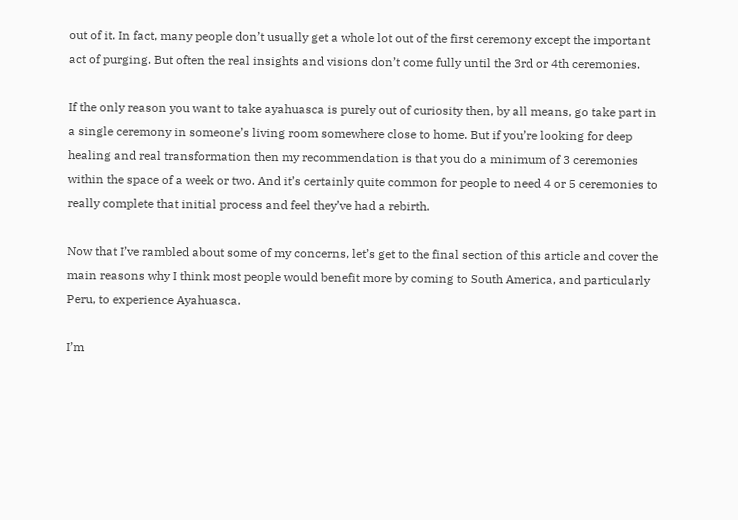out of it. In fact, many people don’t usually get a whole lot out of the first ceremony except the important act of purging. But often the real insights and visions don’t come fully until the 3rd or 4th ceremonies.

If the only reason you want to take ayahuasca is purely out of curiosity then, by all means, go take part in a single ceremony in someone’s living room somewhere close to home. But if you’re looking for deep healing and real transformation then my recommendation is that you do a minimum of 3 ceremonies within the space of a week or two. And it’s certainly quite common for people to need 4 or 5 ceremonies to really complete that initial process and feel they’ve had a rebirth.

Now that I’ve rambled about some of my concerns, let’s get to the final section of this article and cover the main reasons why I think most people would benefit more by coming to South America, and particularly Peru, to experience Ayahuasca.

I’m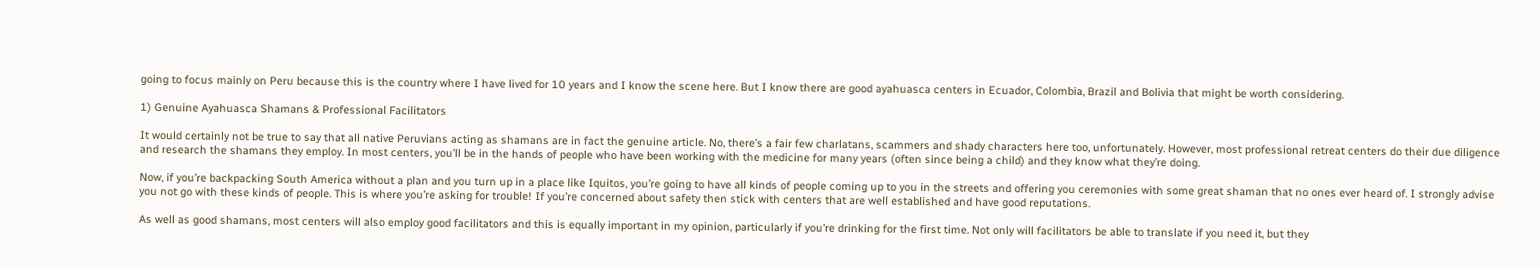going to focus mainly on Peru because this is the country where I have lived for 10 years and I know the scene here. But I know there are good ayahuasca centers in Ecuador, Colombia, Brazil and Bolivia that might be worth considering.

1) Genuine Ayahuasca Shamans & Professional Facilitators

It would certainly not be true to say that all native Peruvians acting as shamans are in fact the genuine article. No, there’s a fair few charlatans, scammers and shady characters here too, unfortunately. However, most professional retreat centers do their due diligence and research the shamans they employ. In most centers, you’ll be in the hands of people who have been working with the medicine for many years (often since being a child) and they know what they’re doing.

Now, if you’re backpacking South America without a plan and you turn up in a place like Iquitos, you’re going to have all kinds of people coming up to you in the streets and offering you ceremonies with some great shaman that no ones ever heard of. I strongly advise you not go with these kinds of people. This is where you’re asking for trouble! If you’re concerned about safety then stick with centers that are well established and have good reputations.

As well as good shamans, most centers will also employ good facilitators and this is equally important in my opinion, particularly if you’re drinking for the first time. Not only will facilitators be able to translate if you need it, but they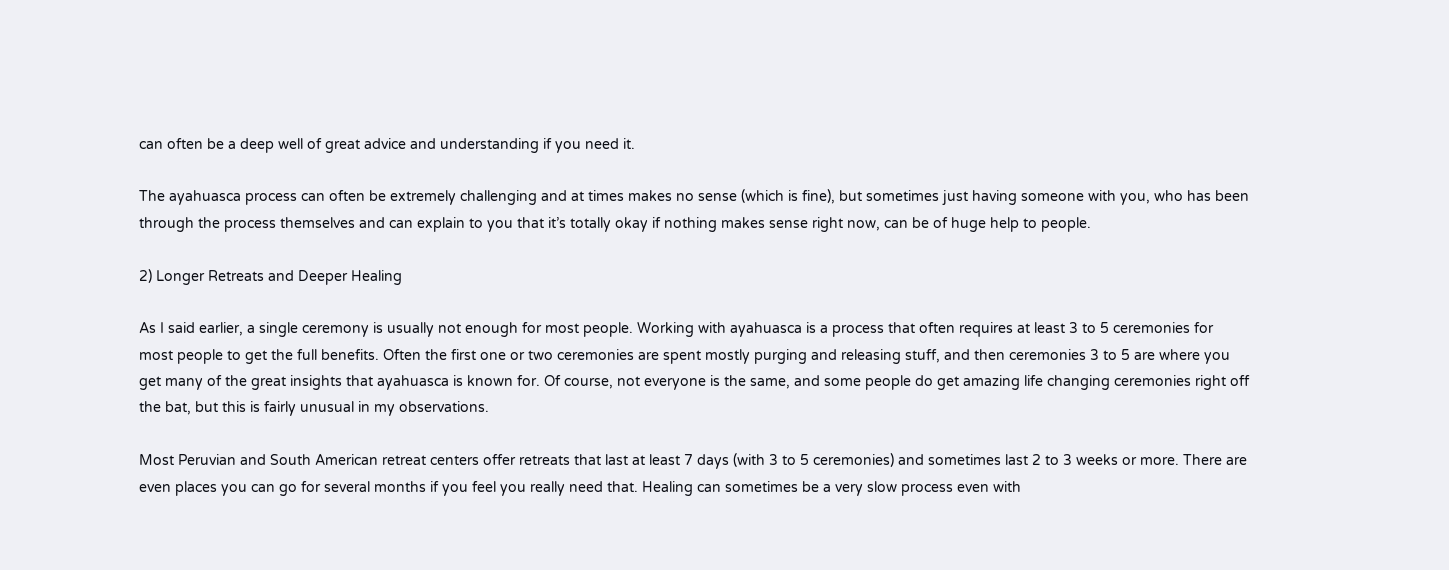can often be a deep well of great advice and understanding if you need it.

The ayahuasca process can often be extremely challenging and at times makes no sense (which is fine), but sometimes just having someone with you, who has been through the process themselves and can explain to you that it’s totally okay if nothing makes sense right now, can be of huge help to people.

2) Longer Retreats and Deeper Healing

As I said earlier, a single ceremony is usually not enough for most people. Working with ayahuasca is a process that often requires at least 3 to 5 ceremonies for most people to get the full benefits. Often the first one or two ceremonies are spent mostly purging and releasing stuff, and then ceremonies 3 to 5 are where you get many of the great insights that ayahuasca is known for. Of course, not everyone is the same, and some people do get amazing life changing ceremonies right off the bat, but this is fairly unusual in my observations.

Most Peruvian and South American retreat centers offer retreats that last at least 7 days (with 3 to 5 ceremonies) and sometimes last 2 to 3 weeks or more. There are even places you can go for several months if you feel you really need that. Healing can sometimes be a very slow process even with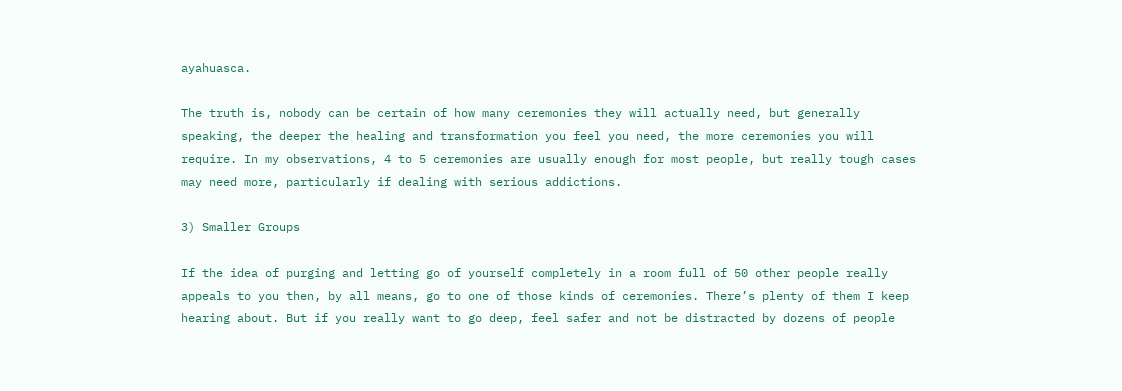ayahuasca.

The truth is, nobody can be certain of how many ceremonies they will actually need, but generally speaking, the deeper the healing and transformation you feel you need, the more ceremonies you will require. In my observations, 4 to 5 ceremonies are usually enough for most people, but really tough cases may need more, particularly if dealing with serious addictions.

3) Smaller Groups

If the idea of purging and letting go of yourself completely in a room full of 50 other people really appeals to you then, by all means, go to one of those kinds of ceremonies. There’s plenty of them I keep hearing about. But if you really want to go deep, feel safer and not be distracted by dozens of people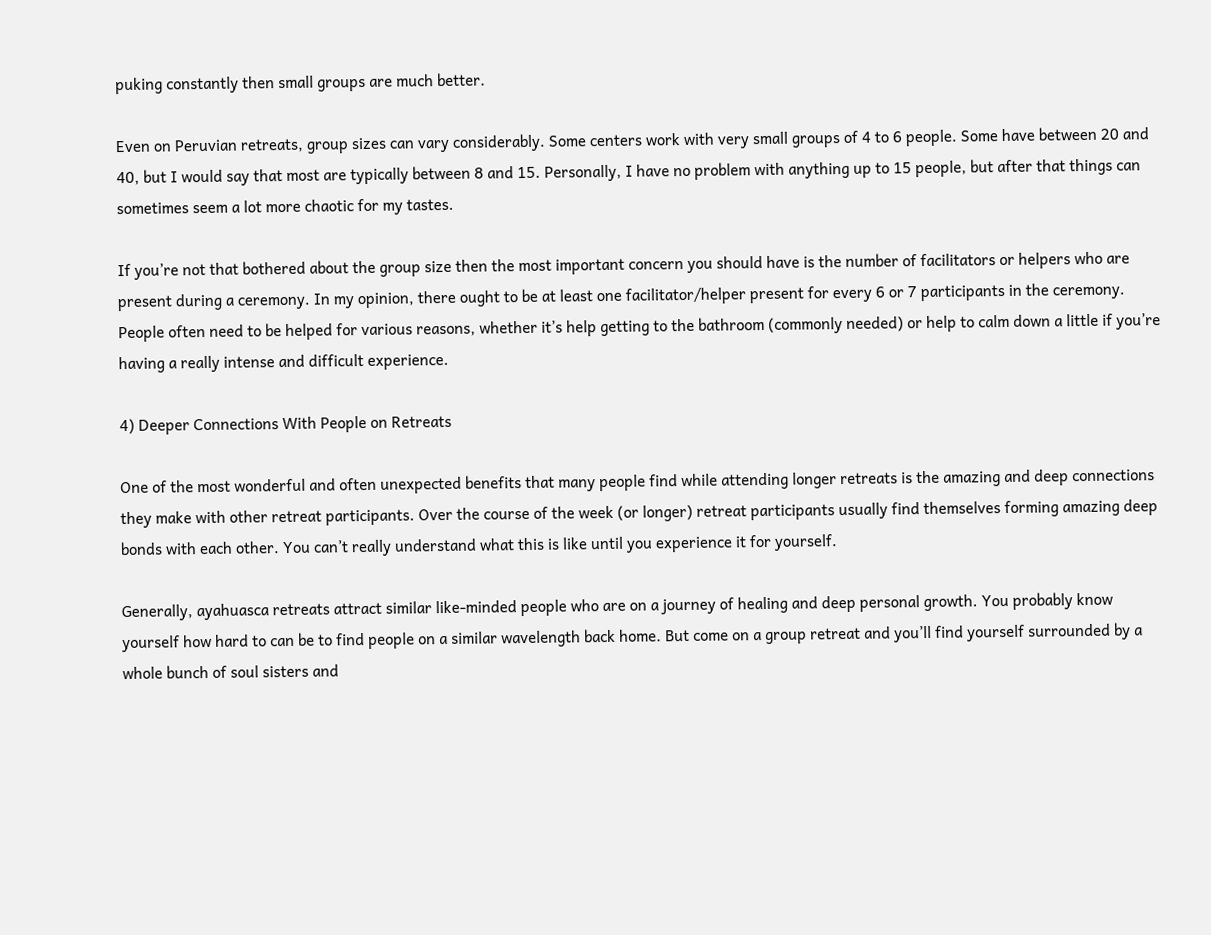puking constantly then small groups are much better.

Even on Peruvian retreats, group sizes can vary considerably. Some centers work with very small groups of 4 to 6 people. Some have between 20 and 40, but I would say that most are typically between 8 and 15. Personally, I have no problem with anything up to 15 people, but after that things can sometimes seem a lot more chaotic for my tastes.

If you’re not that bothered about the group size then the most important concern you should have is the number of facilitators or helpers who are present during a ceremony. In my opinion, there ought to be at least one facilitator/helper present for every 6 or 7 participants in the ceremony. People often need to be helped for various reasons, whether it’s help getting to the bathroom (commonly needed) or help to calm down a little if you’re having a really intense and difficult experience.

4) Deeper Connections With People on Retreats

One of the most wonderful and often unexpected benefits that many people find while attending longer retreats is the amazing and deep connections they make with other retreat participants. Over the course of the week (or longer) retreat participants usually find themselves forming amazing deep bonds with each other. You can’t really understand what this is like until you experience it for yourself.

Generally, ayahuasca retreats attract similar like-minded people who are on a journey of healing and deep personal growth. You probably know yourself how hard to can be to find people on a similar wavelength back home. But come on a group retreat and you’ll find yourself surrounded by a whole bunch of soul sisters and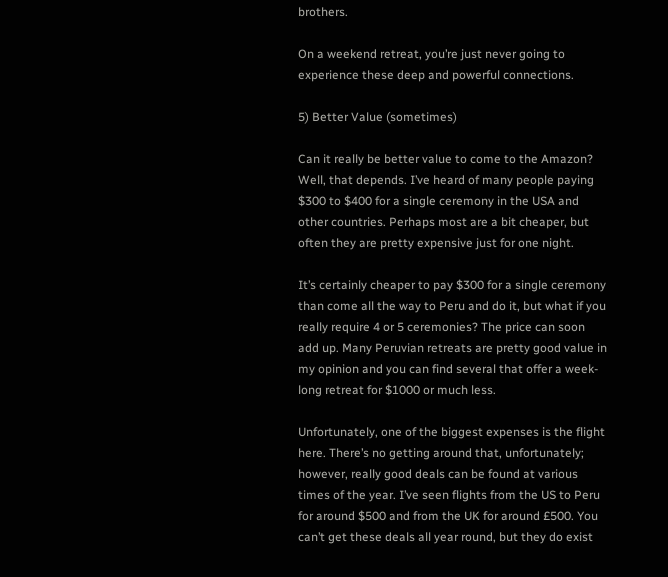brothers.

On a weekend retreat, you’re just never going to experience these deep and powerful connections.

5) Better Value (sometimes)

Can it really be better value to come to the Amazon? Well, that depends. I’ve heard of many people paying $300 to $400 for a single ceremony in the USA and other countries. Perhaps most are a bit cheaper, but often they are pretty expensive just for one night.

It’s certainly cheaper to pay $300 for a single ceremony than come all the way to Peru and do it, but what if you really require 4 or 5 ceremonies? The price can soon add up. Many Peruvian retreats are pretty good value in my opinion and you can find several that offer a week-long retreat for $1000 or much less.

Unfortunately, one of the biggest expenses is the flight here. There’s no getting around that, unfortunately; however, really good deals can be found at various times of the year. I’ve seen flights from the US to Peru for around $500 and from the UK for around £500. You can’t get these deals all year round, but they do exist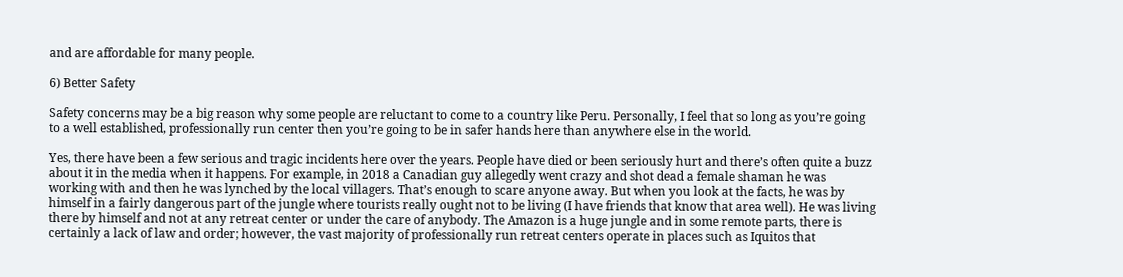and are affordable for many people.

6) Better Safety

Safety concerns may be a big reason why some people are reluctant to come to a country like Peru. Personally, I feel that so long as you’re going to a well established, professionally run center then you’re going to be in safer hands here than anywhere else in the world.

Yes, there have been a few serious and tragic incidents here over the years. People have died or been seriously hurt and there’s often quite a buzz about it in the media when it happens. For example, in 2018 a Canadian guy allegedly went crazy and shot dead a female shaman he was working with and then he was lynched by the local villagers. That’s enough to scare anyone away. But when you look at the facts, he was by himself in a fairly dangerous part of the jungle where tourists really ought not to be living (I have friends that know that area well). He was living there by himself and not at any retreat center or under the care of anybody. The Amazon is a huge jungle and in some remote parts, there is certainly a lack of law and order; however, the vast majority of professionally run retreat centers operate in places such as Iquitos that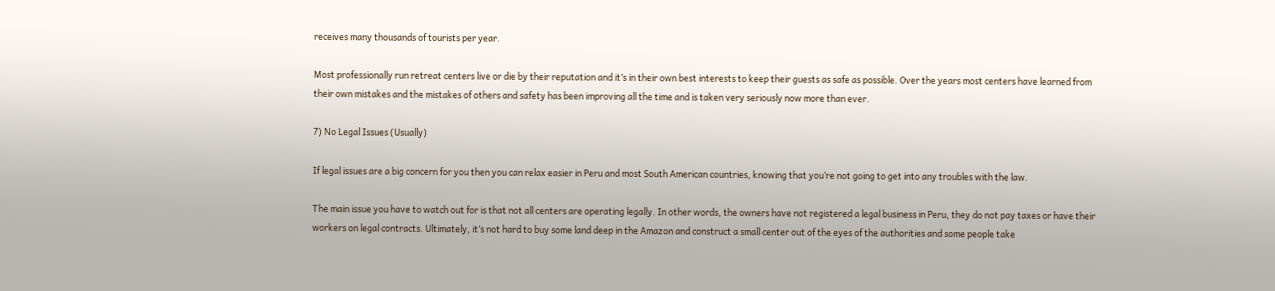receives many thousands of tourists per year.

Most professionally run retreat centers live or die by their reputation and it’s in their own best interests to keep their guests as safe as possible. Over the years most centers have learned from their own mistakes and the mistakes of others and safety has been improving all the time and is taken very seriously now more than ever.

7) No Legal Issues (Usually)

If legal issues are a big concern for you then you can relax easier in Peru and most South American countries, knowing that you’re not going to get into any troubles with the law.

The main issue you have to watch out for is that not all centers are operating legally. In other words, the owners have not registered a legal business in Peru, they do not pay taxes or have their workers on legal contracts. Ultimately, it’s not hard to buy some land deep in the Amazon and construct a small center out of the eyes of the authorities and some people take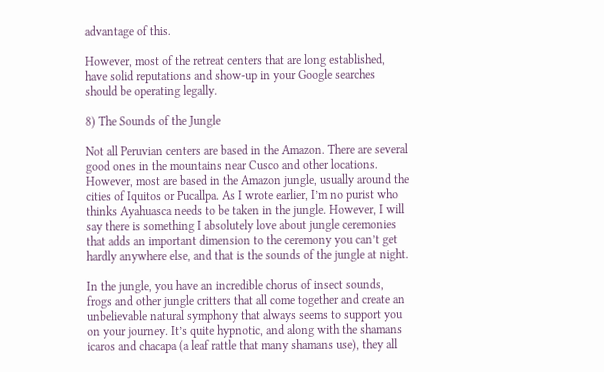advantage of this.

However, most of the retreat centers that are long established, have solid reputations and show-up in your Google searches should be operating legally.

8) The Sounds of the Jungle

Not all Peruvian centers are based in the Amazon. There are several good ones in the mountains near Cusco and other locations. However, most are based in the Amazon jungle, usually around the cities of Iquitos or Pucallpa. As I wrote earlier, I’m no purist who thinks Ayahuasca needs to be taken in the jungle. However, I will say there is something I absolutely love about jungle ceremonies that adds an important dimension to the ceremony you can’t get hardly anywhere else, and that is the sounds of the jungle at night.

In the jungle, you have an incredible chorus of insect sounds, frogs and other jungle critters that all come together and create an unbelievable natural symphony that always seems to support you on your journey. It’s quite hypnotic, and along with the shamans icaros and chacapa (a leaf rattle that many shamans use), they all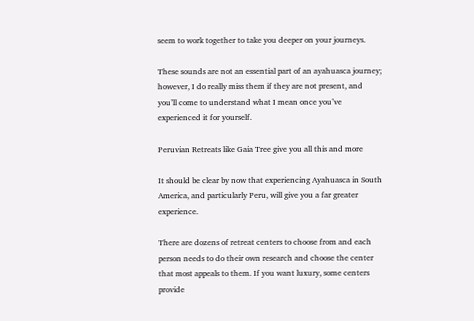seem to work together to take you deeper on your journeys.

These sounds are not an essential part of an ayahuasca journey; however, I do really miss them if they are not present, and you’ll come to understand what I mean once you’ve experienced it for yourself.

Peruvian Retreats like Gaia Tree give you all this and more

It should be clear by now that experiencing Ayahuasca in South America, and particularly Peru, will give you a far greater experience.

There are dozens of retreat centers to choose from and each person needs to do their own research and choose the center that most appeals to them. If you want luxury, some centers provide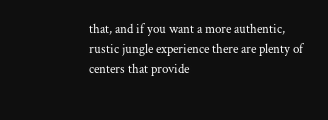that, and if you want a more authentic, rustic jungle experience there are plenty of centers that provide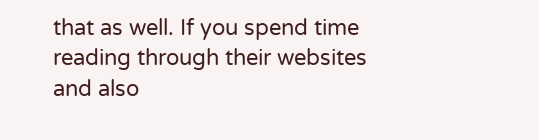that as well. If you spend time reading through their websites and also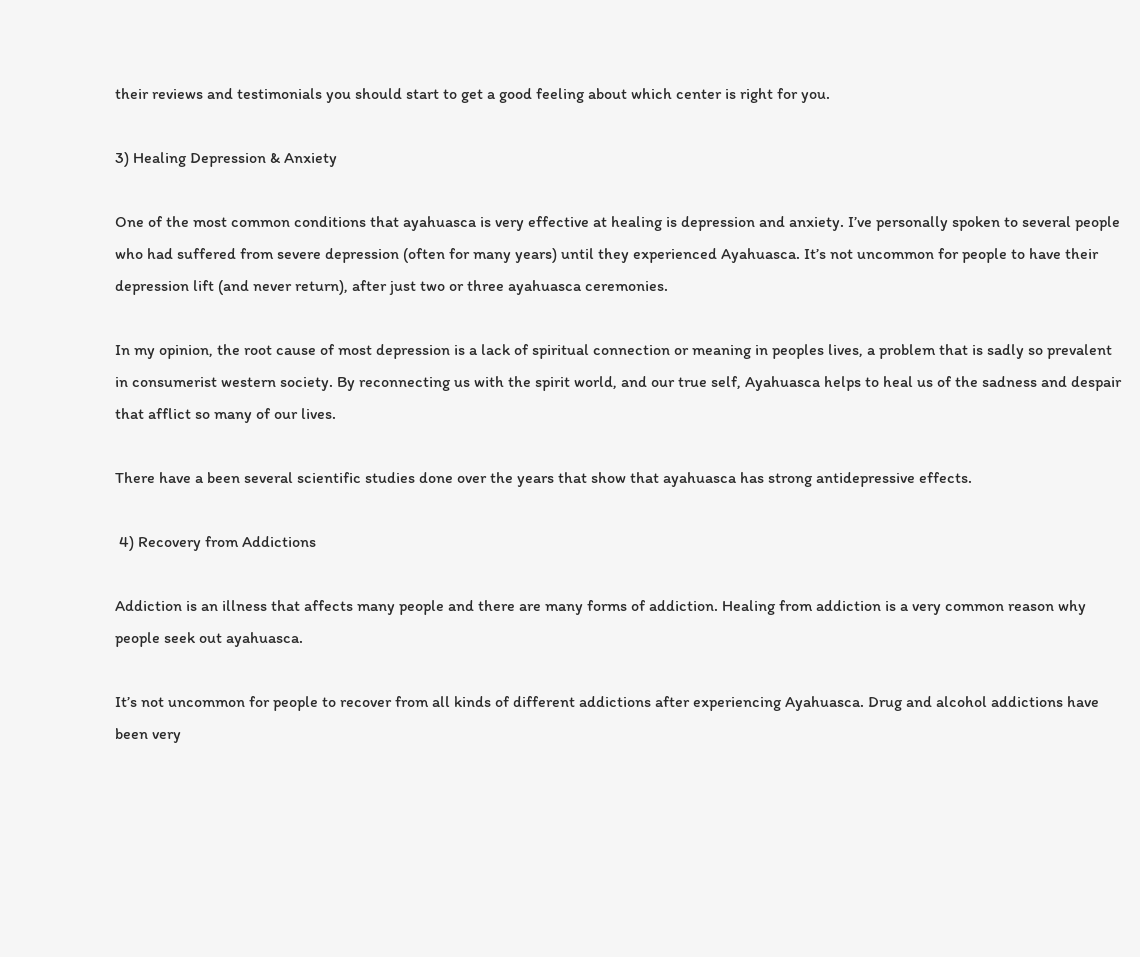their reviews and testimonials you should start to get a good feeling about which center is right for you.

3) Healing Depression & Anxiety

One of the most common conditions that ayahuasca is very effective at healing is depression and anxiety. I’ve personally spoken to several people who had suffered from severe depression (often for many years) until they experienced Ayahuasca. It’s not uncommon for people to have their depression lift (and never return), after just two or three ayahuasca ceremonies.

In my opinion, the root cause of most depression is a lack of spiritual connection or meaning in peoples lives, a problem that is sadly so prevalent in consumerist western society. By reconnecting us with the spirit world, and our true self, Ayahuasca helps to heal us of the sadness and despair that afflict so many of our lives.

There have a been several scientific studies done over the years that show that ayahuasca has strong antidepressive effects.

 4) Recovery from Addictions

Addiction is an illness that affects many people and there are many forms of addiction. Healing from addiction is a very common reason why people seek out ayahuasca.

It’s not uncommon for people to recover from all kinds of different addictions after experiencing Ayahuasca. Drug and alcohol addictions have been very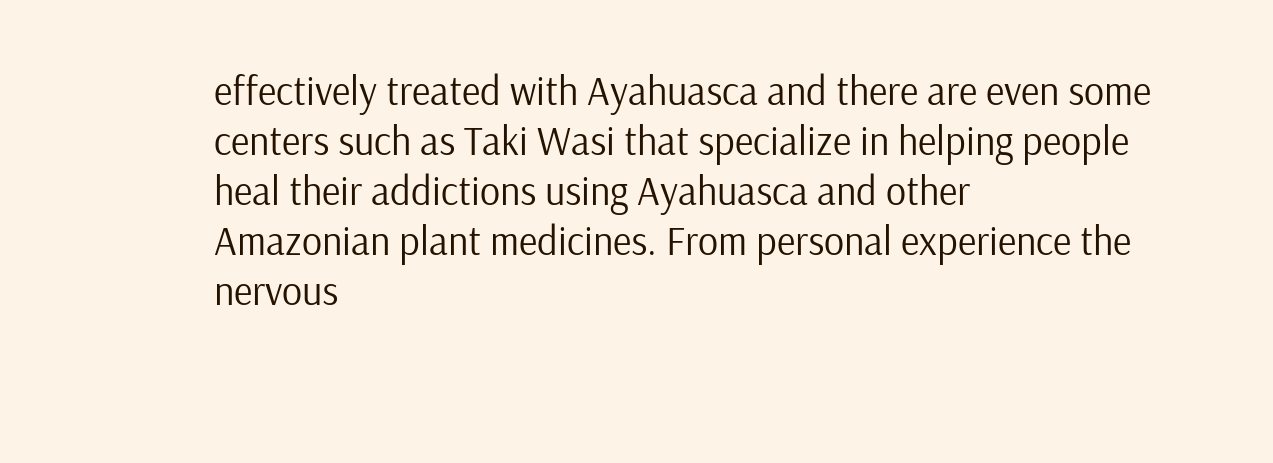effectively treated with Ayahuasca and there are even some centers such as Taki Wasi that specialize in helping people heal their addictions using Ayahuasca and other Amazonian plant medicines. From personal experience the nervous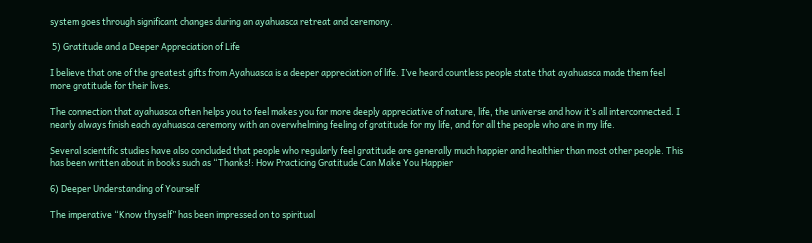system goes through significant changes during an ayahuasca retreat and ceremony.

 5) Gratitude and a Deeper Appreciation of Life

I believe that one of the greatest gifts from Ayahuasca is a deeper appreciation of life. I’ve heard countless people state that ayahuasca made them feel more gratitude for their lives.

The connection that ayahuasca often helps you to feel makes you far more deeply appreciative of nature, life, the universe and how it’s all interconnected. I nearly always finish each ayahuasca ceremony with an overwhelming feeling of gratitude for my life, and for all the people who are in my life.

Several scientific studies have also concluded that people who regularly feel gratitude are generally much happier and healthier than most other people. This has been written about in books such as “Thanks!: How Practicing Gratitude Can Make You Happier

6) Deeper Understanding of Yourself

The imperative “Know thyself” has been impressed on to spiritual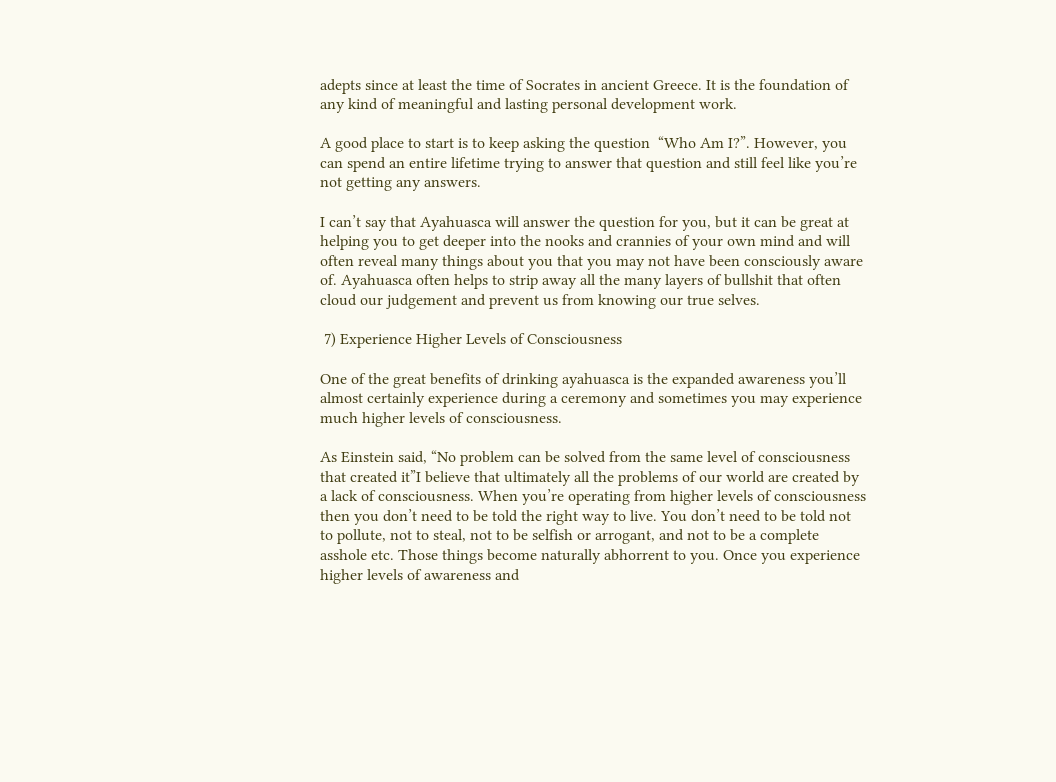adepts since at least the time of Socrates in ancient Greece. It is the foundation of any kind of meaningful and lasting personal development work.

A good place to start is to keep asking the question  “Who Am I?”. However, you can spend an entire lifetime trying to answer that question and still feel like you’re not getting any answers.

I can’t say that Ayahuasca will answer the question for you, but it can be great at helping you to get deeper into the nooks and crannies of your own mind and will often reveal many things about you that you may not have been consciously aware of. Ayahuasca often helps to strip away all the many layers of bullshit that often cloud our judgement and prevent us from knowing our true selves.

 7) Experience Higher Levels of Consciousness

One of the great benefits of drinking ayahuasca is the expanded awareness you’ll almost certainly experience during a ceremony and sometimes you may experience much higher levels of consciousness.

As Einstein said, “No problem can be solved from the same level of consciousness that created it”I believe that ultimately all the problems of our world are created by a lack of consciousness. When you’re operating from higher levels of consciousness then you don’t need to be told the right way to live. You don’t need to be told not to pollute, not to steal, not to be selfish or arrogant, and not to be a complete asshole etc. Those things become naturally abhorrent to you. Once you experience higher levels of awareness and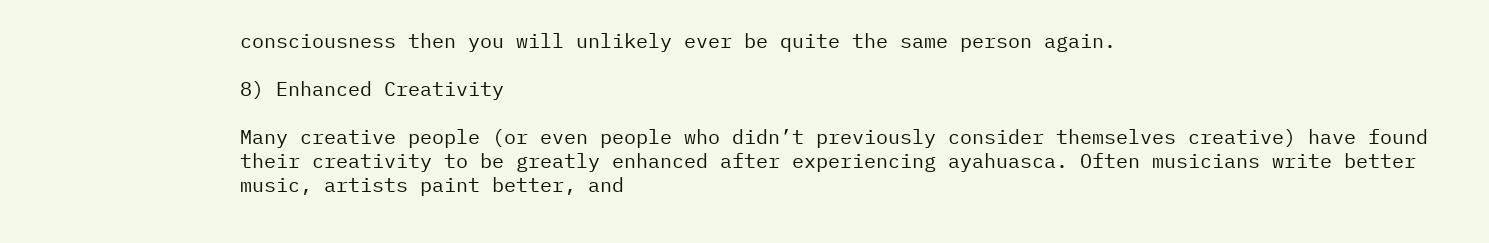consciousness then you will unlikely ever be quite the same person again.

8) Enhanced Creativity

Many creative people (or even people who didn’t previously consider themselves creative) have found their creativity to be greatly enhanced after experiencing ayahuasca. Often musicians write better music, artists paint better, and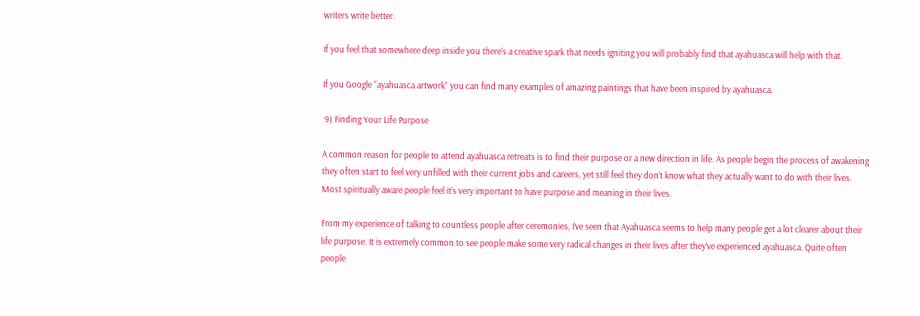writers write better.

If you feel that somewhere deep inside you there’s a creative spark that needs igniting you will probably find that ayahuasca will help with that.

If you Google “ayahuasca artwork” you can find many examples of amazing paintings that have been inspired by ayahuasca.

 9) Finding Your Life Purpose

A common reason for people to attend ayahuasca retreats is to find their purpose or a new direction in life. As people begin the process of awakening they often start to feel very unfilled with their current jobs and careers, yet still feel they don’t know what they actually want to do with their lives. Most spiritually aware people feel it’s very important to have purpose and meaning in their lives.

From my experience of talking to countless people after ceremonies, I’ve seen that Ayahuasca seems to help many people get a lot clearer about their life purpose. It is extremely common to see people make some very radical changes in their lives after they’ve experienced ayahuasca. Quite often people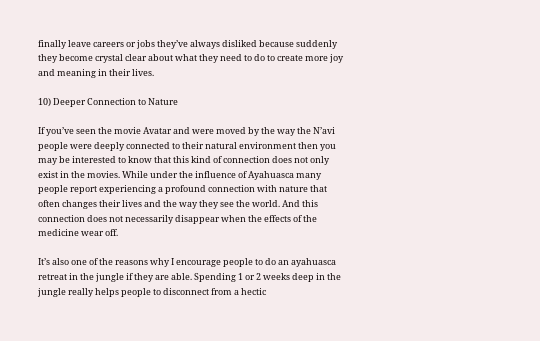finally leave careers or jobs they’ve always disliked because suddenly they become crystal clear about what they need to do to create more joy and meaning in their lives.

10) Deeper Connection to Nature

If you’ve seen the movie Avatar and were moved by the way the N’avi people were deeply connected to their natural environment then you may be interested to know that this kind of connection does not only exist in the movies. While under the influence of Ayahuasca many people report experiencing a profound connection with nature that often changes their lives and the way they see the world. And this connection does not necessarily disappear when the effects of the medicine wear off.

It’s also one of the reasons why I encourage people to do an ayahuasca retreat in the jungle if they are able. Spending 1 or 2 weeks deep in the jungle really helps people to disconnect from a hectic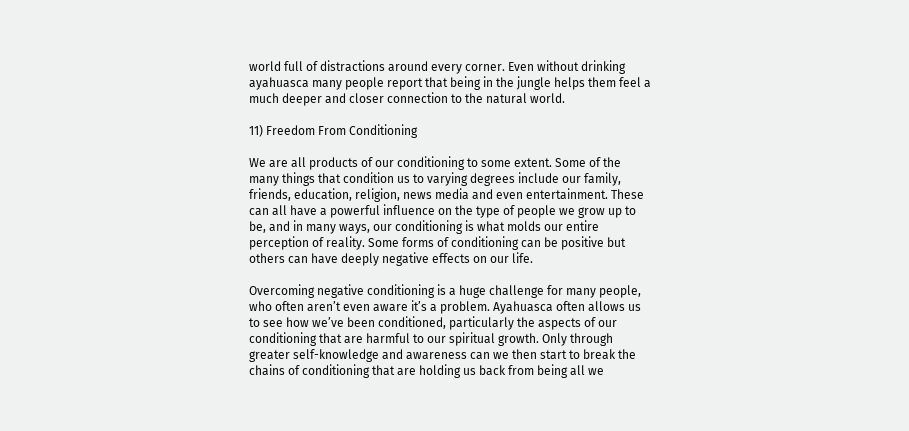world full of distractions around every corner. Even without drinking ayahuasca many people report that being in the jungle helps them feel a much deeper and closer connection to the natural world.

11) Freedom From Conditioning

We are all products of our conditioning to some extent. Some of the many things that condition us to varying degrees include our family, friends, education, religion, news media and even entertainment. These can all have a powerful influence on the type of people we grow up to be, and in many ways, our conditioning is what molds our entire perception of reality. Some forms of conditioning can be positive but others can have deeply negative effects on our life.

Overcoming negative conditioning is a huge challenge for many people, who often aren’t even aware it’s a problem. Ayahuasca often allows us to see how we’ve been conditioned, particularly the aspects of our conditioning that are harmful to our spiritual growth. Only through greater self-knowledge and awareness can we then start to break the chains of conditioning that are holding us back from being all we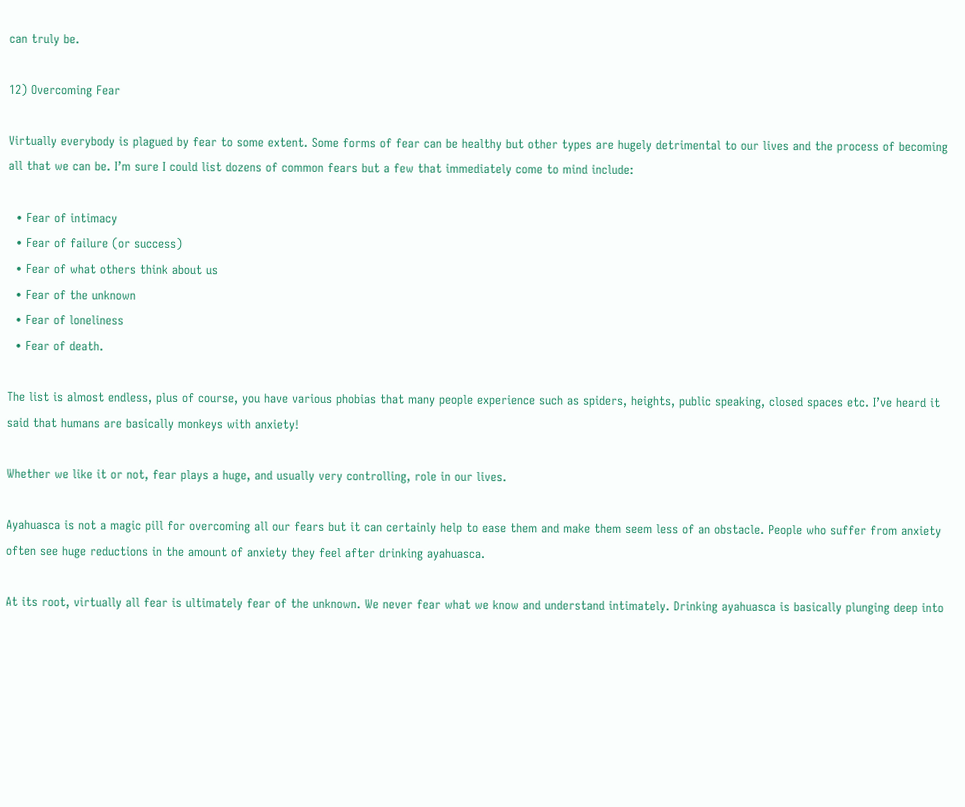can truly be.

12) Overcoming Fear

Virtually everybody is plagued by fear to some extent. Some forms of fear can be healthy but other types are hugely detrimental to our lives and the process of becoming all that we can be. I’m sure I could list dozens of common fears but a few that immediately come to mind include:

  • Fear of intimacy
  • Fear of failure (or success)
  • Fear of what others think about us
  • Fear of the unknown
  • Fear of loneliness
  • Fear of death.

The list is almost endless, plus of course, you have various phobias that many people experience such as spiders, heights, public speaking, closed spaces etc. I’ve heard it said that humans are basically monkeys with anxiety!

Whether we like it or not, fear plays a huge, and usually very controlling, role in our lives.

Ayahuasca is not a magic pill for overcoming all our fears but it can certainly help to ease them and make them seem less of an obstacle. People who suffer from anxiety often see huge reductions in the amount of anxiety they feel after drinking ayahuasca.

At its root, virtually all fear is ultimately fear of the unknown. We never fear what we know and understand intimately. Drinking ayahuasca is basically plunging deep into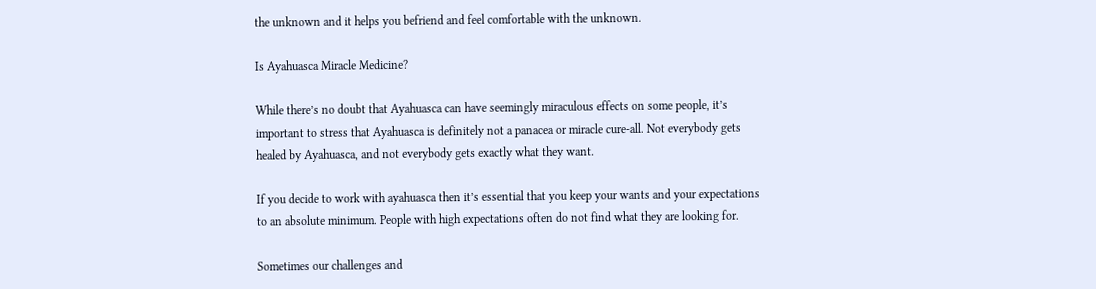the unknown and it helps you befriend and feel comfortable with the unknown.

Is Ayahuasca Miracle Medicine?

While there’s no doubt that Ayahuasca can have seemingly miraculous effects on some people, it’s important to stress that Ayahuasca is definitely not a panacea or miracle cure-all. Not everybody gets healed by Ayahuasca, and not everybody gets exactly what they want.

If you decide to work with ayahuasca then it’s essential that you keep your wants and your expectations to an absolute minimum. People with high expectations often do not find what they are looking for.

Sometimes our challenges and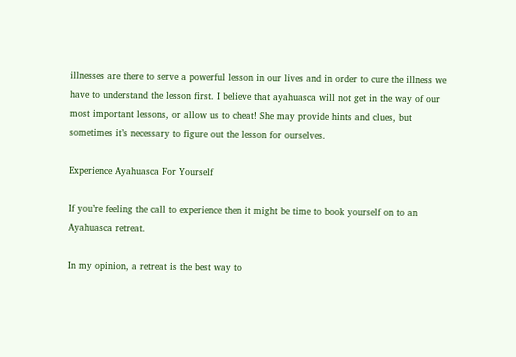illnesses are there to serve a powerful lesson in our lives and in order to cure the illness we have to understand the lesson first. I believe that ayahuasca will not get in the way of our most important lessons, or allow us to cheat! She may provide hints and clues, but sometimes it’s necessary to figure out the lesson for ourselves.

Experience Ayahuasca For Yourself

If you’re feeling the call to experience then it might be time to book yourself on to an Ayahuasca retreat.

In my opinion, a retreat is the best way to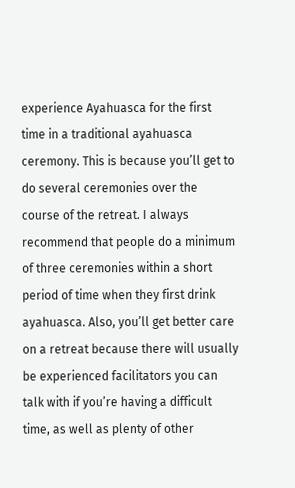experience Ayahuasca for the first time in a traditional ayahuasca ceremony. This is because you’ll get to do several ceremonies over the course of the retreat. I always recommend that people do a minimum of three ceremonies within a short period of time when they first drink ayahuasca. Also, you’ll get better care on a retreat because there will usually be experienced facilitators you can talk with if you’re having a difficult time, as well as plenty of other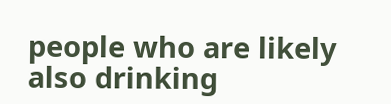people who are likely also drinking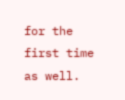for the first time as well.